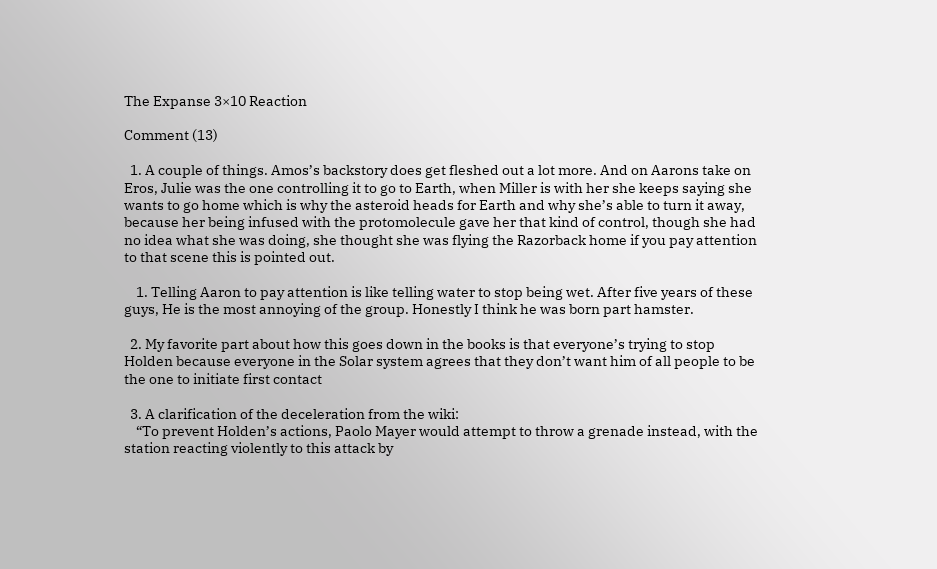The Expanse 3×10 Reaction

Comment (13)

  1. A couple of things. Amos’s backstory does get fleshed out a lot more. And on Aarons take on Eros, Julie was the one controlling it to go to Earth, when Miller is with her she keeps saying she wants to go home which is why the asteroid heads for Earth and why she’s able to turn it away, because her being infused with the protomolecule gave her that kind of control, though she had no idea what she was doing, she thought she was flying the Razorback home if you pay attention to that scene this is pointed out.

    1. Telling Aaron to pay attention is like telling water to stop being wet. After five years of these guys, He is the most annoying of the group. Honestly I think he was born part hamster.

  2. My favorite part about how this goes down in the books is that everyone’s trying to stop Holden because everyone in the Solar system agrees that they don’t want him of all people to be the one to initiate first contact

  3. A clarification of the deceleration from the wiki:
    “To prevent Holden’s actions, Paolo Mayer would attempt to throw a grenade instead, with the station reacting violently to this attack by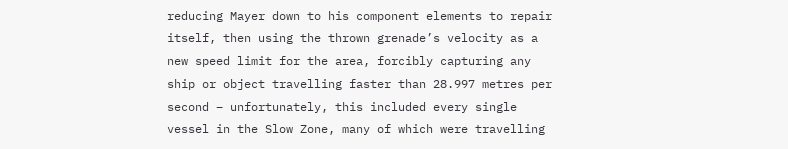reducing Mayer down to his component elements to repair itself, then using the thrown grenade’s velocity as a new speed limit for the area, forcibly capturing any ship or object travelling faster than 28.997 metres per second – unfortunately, this included every single vessel in the Slow Zone, many of which were travelling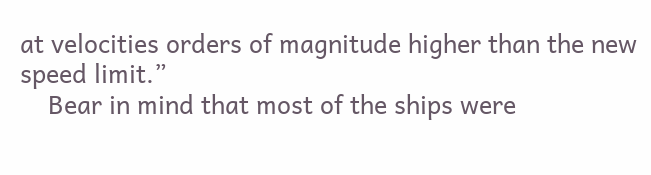at velocities orders of magnitude higher than the new speed limit.”
    Bear in mind that most of the ships were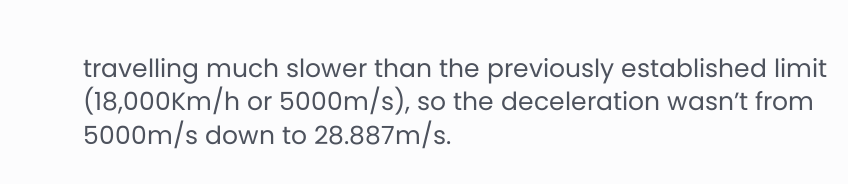travelling much slower than the previously established limit (18,000Km/h or 5000m/s), so the deceleration wasn’t from 5000m/s down to 28.887m/s.